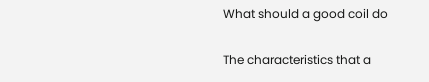What should a good coil do

The characteristics that a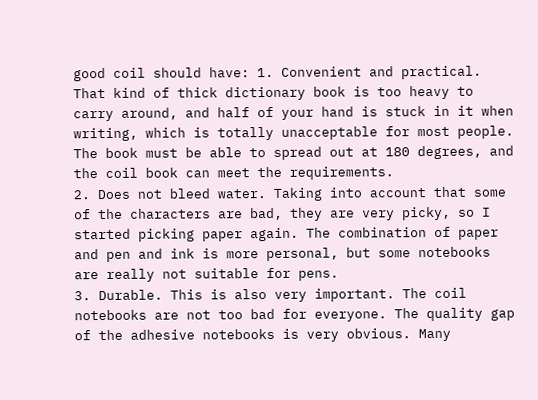good coil should have: 1. Convenient and practical. That kind of thick dictionary book is too heavy to carry around, and half of your hand is stuck in it when writing, which is totally unacceptable for most people. The book must be able to spread out at 180 degrees, and the coil book can meet the requirements.
2. Does not bleed water. Taking into account that some of the characters are bad, they are very picky, so I started picking paper again. The combination of paper and pen and ink is more personal, but some notebooks are really not suitable for pens.
3. Durable. This is also very important. The coil notebooks are not too bad for everyone. The quality gap of the adhesive notebooks is very obvious. Many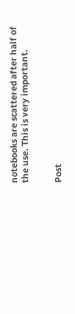notebooks are scattered after half of the use. This is very important.


Post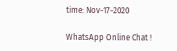time: Nov-17-2020

WhatsApp Online Chat !